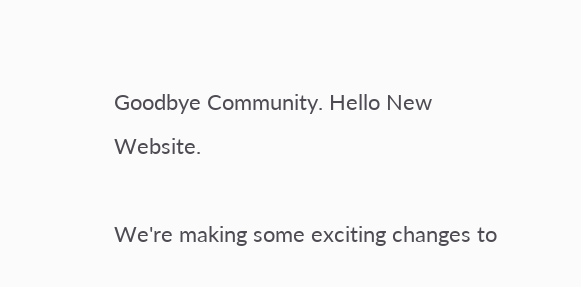Goodbye Community. Hello New Website.

We're making some exciting changes to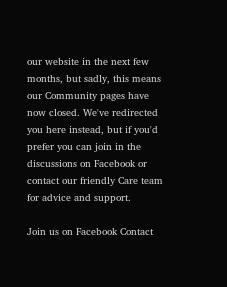our website in the next few months, but sadly, this means our Community pages have now closed. We've redirected you here instead, but if you'd prefer you can join in the discussions on Facebook or contact our friendly Care team for advice and support.

Join us on Facebook Contact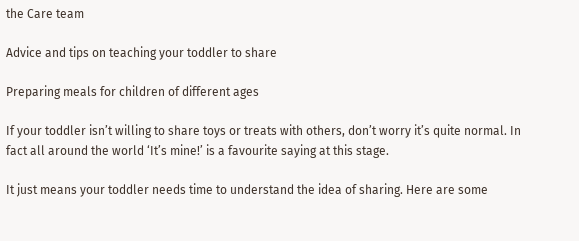the Care team

Advice and tips on teaching your toddler to share

Preparing meals for children of different ages

If your toddler isn’t willing to share toys or treats with others, don’t worry it’s quite normal. In fact all around the world ‘It’s mine!’ is a favourite saying at this stage.

It just means your toddler needs time to understand the idea of sharing. Here are some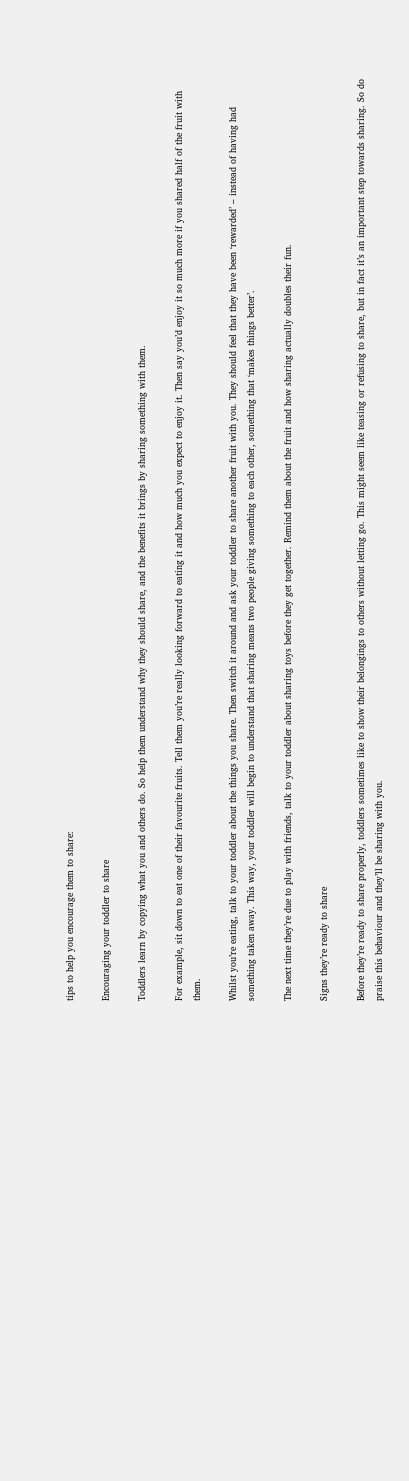tips to help you encourage them to share:

Encouraging your toddler to share

Toddlers learn by copying what you and others do. So help them understand why they should share, and the benefits it brings by sharing something with them.

For example, sit down to eat one of their favourite fruits. Tell them you’re really looking forward to eating it and how much you expect to enjoy it. Then say you’d enjoy it so much more if you shared half of the fruit with them.

Whilst you’re eating, talk to your toddler about the things you share. Then switch it around and ask your toddler to share another fruit with you. They should feel that they have been ‘rewarded’ – instead of having had something taken away. This way, your toddler will begin to understand that sharing means two people giving something to each other, something that ‘makes things better’.

The next time they’re due to play with friends, talk to your toddler about sharing toys before they get together. Remind them about the fruit and how sharing actually doubles their fun.

Signs they’re ready to share

Before they’re ready to share properly, toddlers sometimes like to show their belongings to others without letting go. This might seem like teasing or refusing to share, but in fact it’s an important step towards sharing. So do praise this behaviour and they’ll be sharing with you.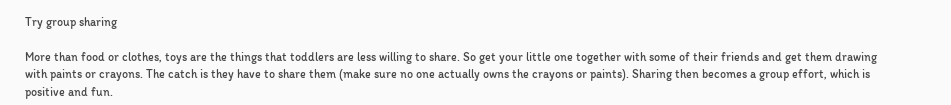Try group sharing

More than food or clothes, toys are the things that toddlers are less willing to share. So get your little one together with some of their friends and get them drawing with paints or crayons. The catch is they have to share them (make sure no one actually owns the crayons or paints). Sharing then becomes a group effort, which is positive and fun.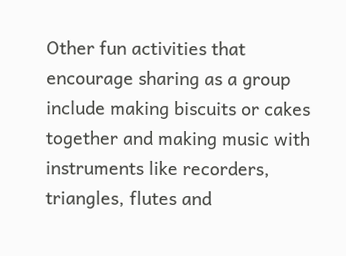Other fun activities that encourage sharing as a group include making biscuits or cakes together and making music with instruments like recorders, triangles, flutes and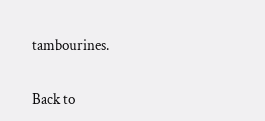tambourines.

Back to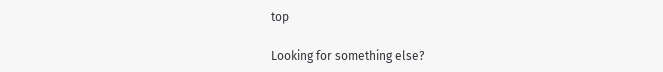top

Looking for something else?